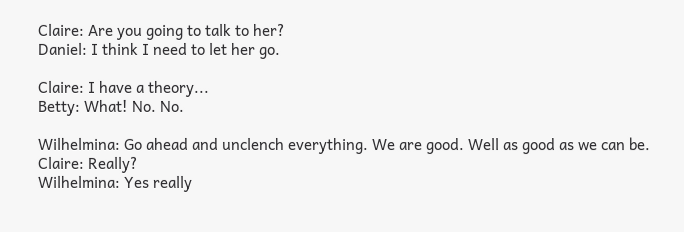Claire: Are you going to talk to her?
Daniel: I think I need to let her go.

Claire: I have a theory...
Betty: What! No. No.

Wilhelmina: Go ahead and unclench everything. We are good. Well as good as we can be.
Claire: Really?
Wilhelmina: Yes really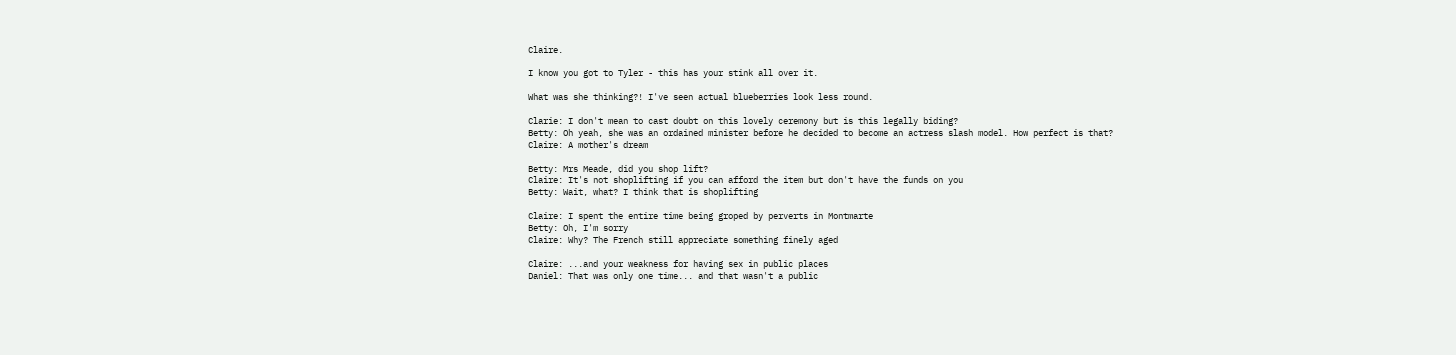Claire.

I know you got to Tyler - this has your stink all over it.

What was she thinking?! I've seen actual blueberries look less round.

Clarie: I don't mean to cast doubt on this lovely ceremony but is this legally biding?
Betty: Oh yeah, she was an ordained minister before he decided to become an actress slash model. How perfect is that?
Claire: A mother's dream

Betty: Mrs Meade, did you shop lift?
Claire: It's not shoplifting if you can afford the item but don't have the funds on you
Betty: Wait, what? I think that is shoplifting

Claire: I spent the entire time being groped by perverts in Montmarte
Betty: Oh, I'm sorry
Claire: Why? The French still appreciate something finely aged

Claire: ...and your weakness for having sex in public places
Daniel: That was only one time... and that wasn't a public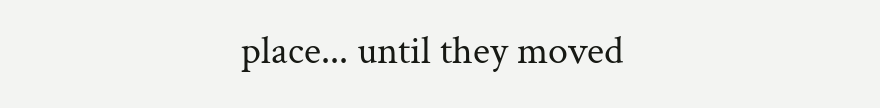place... until they moved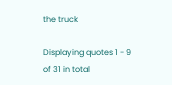the truck

Displaying quotes 1 - 9 of 31 in total